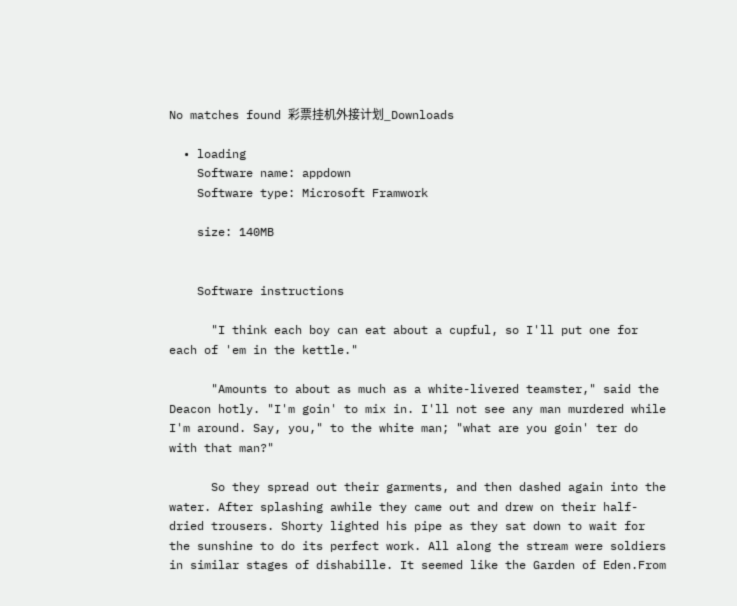No matches found 彩票挂机外接计划_Downloads

  • loading
    Software name: appdown
    Software type: Microsoft Framwork

    size: 140MB


    Software instructions

      "I think each boy can eat about a cupful, so I'll put one for each of 'em in the kettle."

      "Amounts to about as much as a white-livered teamster," said the Deacon hotly. "I'm goin' to mix in. I'll not see any man murdered while I'm around. Say, you," to the white man; "what are you goin' ter do with that man?"

      So they spread out their garments, and then dashed again into the water. After splashing awhile they came out and drew on their half-dried trousers. Shorty lighted his pipe as they sat down to wait for the sunshine to do its perfect work. All along the stream were soldiers in similar stages of dishabille. It seemed like the Garden of Eden.From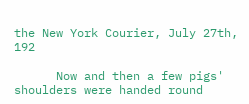the New York Courier, July 27th, 192

      Now and then a few pigs' shoulders were handed round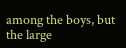among the boys, but the large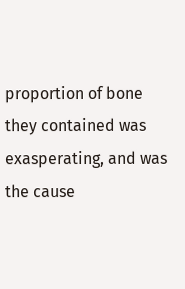proportion of bone they contained was exasperating, and was the cause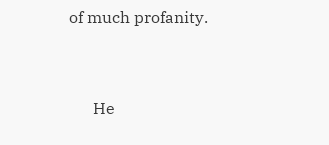of much profanity.


      He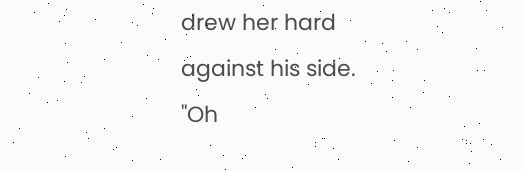drew her hard against his side. "Oh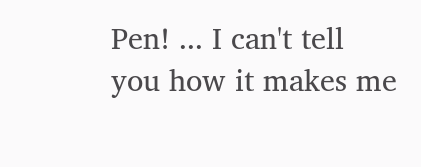Pen! ... I can't tell you how it makes me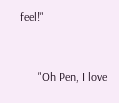feel!"



      "Oh Pen, I love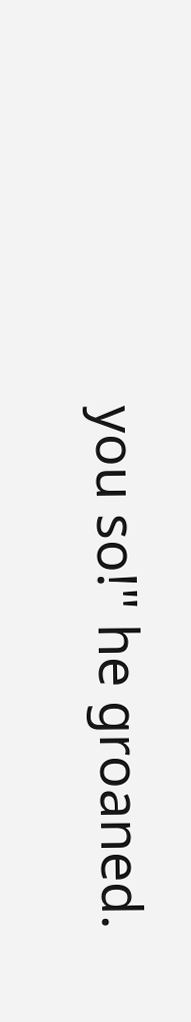you so!" he groaned.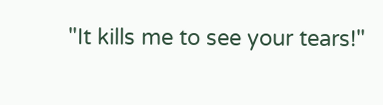"It kills me to see your tears!"